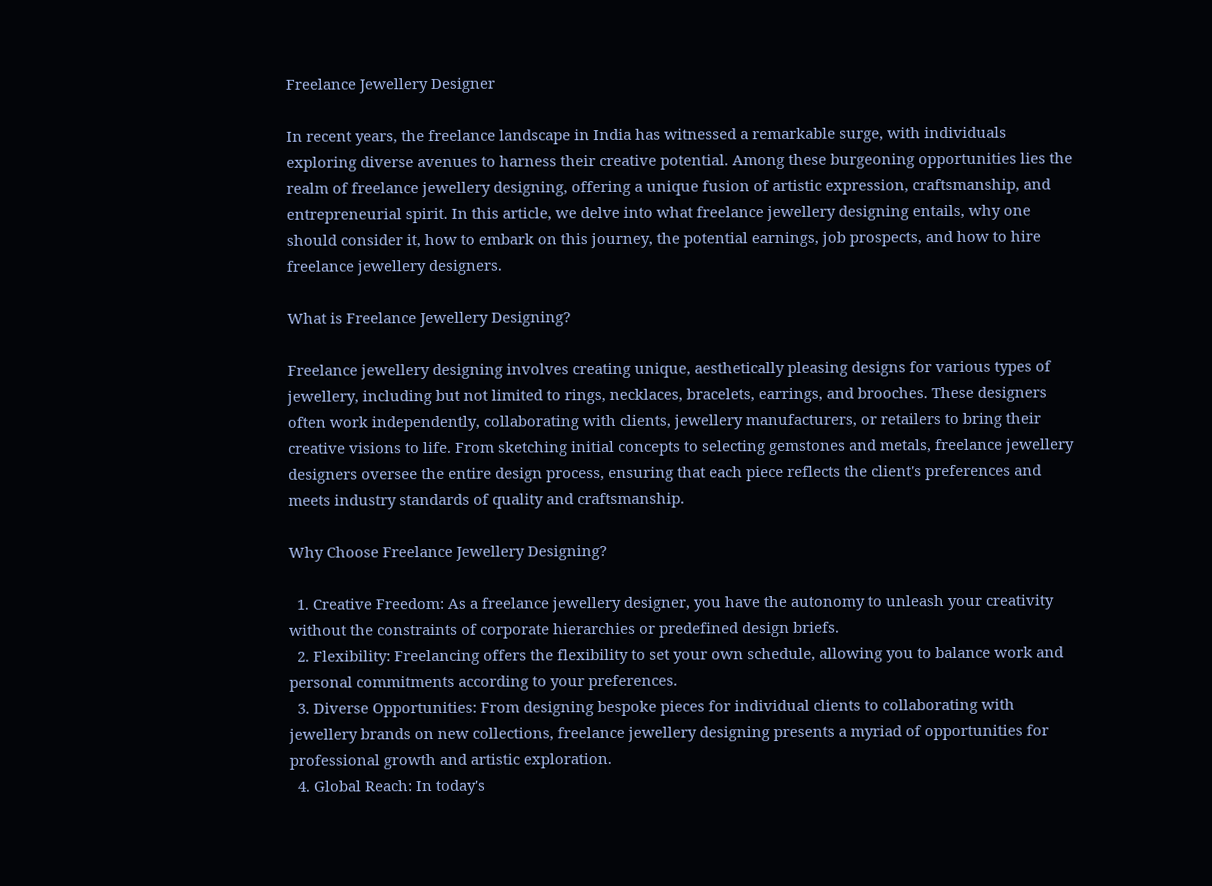Freelance Jewellery Designer

In recent years, the freelance landscape in India has witnessed a remarkable surge, with individuals exploring diverse avenues to harness their creative potential. Among these burgeoning opportunities lies the realm of freelance jewellery designing, offering a unique fusion of artistic expression, craftsmanship, and entrepreneurial spirit. In this article, we delve into what freelance jewellery designing entails, why one should consider it, how to embark on this journey, the potential earnings, job prospects, and how to hire freelance jewellery designers.

What is Freelance Jewellery Designing?

Freelance jewellery designing involves creating unique, aesthetically pleasing designs for various types of jewellery, including but not limited to rings, necklaces, bracelets, earrings, and brooches. These designers often work independently, collaborating with clients, jewellery manufacturers, or retailers to bring their creative visions to life. From sketching initial concepts to selecting gemstones and metals, freelance jewellery designers oversee the entire design process, ensuring that each piece reflects the client's preferences and meets industry standards of quality and craftsmanship.

Why Choose Freelance Jewellery Designing?

  1. Creative Freedom: As a freelance jewellery designer, you have the autonomy to unleash your creativity without the constraints of corporate hierarchies or predefined design briefs.
  2. Flexibility: Freelancing offers the flexibility to set your own schedule, allowing you to balance work and personal commitments according to your preferences.
  3. Diverse Opportunities: From designing bespoke pieces for individual clients to collaborating with jewellery brands on new collections, freelance jewellery designing presents a myriad of opportunities for professional growth and artistic exploration.
  4. Global Reach: In today's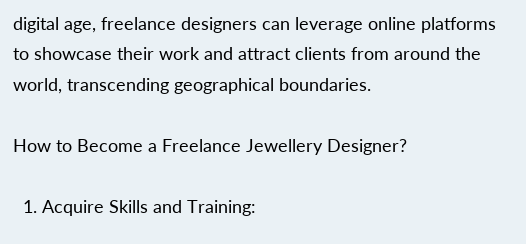digital age, freelance designers can leverage online platforms to showcase their work and attract clients from around the world, transcending geographical boundaries.

How to Become a Freelance Jewellery Designer?

  1. Acquire Skills and Training: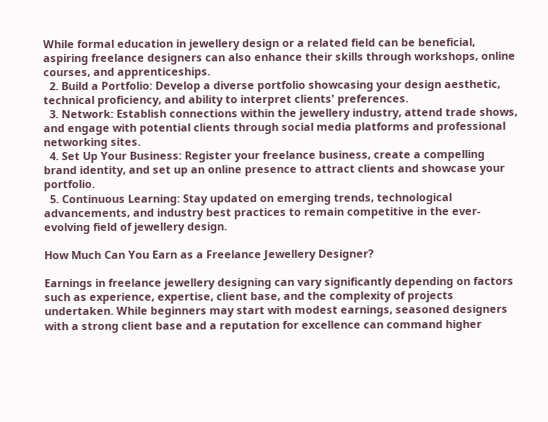While formal education in jewellery design or a related field can be beneficial, aspiring freelance designers can also enhance their skills through workshops, online courses, and apprenticeships.
  2. Build a Portfolio: Develop a diverse portfolio showcasing your design aesthetic, technical proficiency, and ability to interpret clients' preferences.
  3. Network: Establish connections within the jewellery industry, attend trade shows, and engage with potential clients through social media platforms and professional networking sites.
  4. Set Up Your Business: Register your freelance business, create a compelling brand identity, and set up an online presence to attract clients and showcase your portfolio.
  5. Continuous Learning: Stay updated on emerging trends, technological advancements, and industry best practices to remain competitive in the ever-evolving field of jewellery design.

How Much Can You Earn as a Freelance Jewellery Designer?

Earnings in freelance jewellery designing can vary significantly depending on factors such as experience, expertise, client base, and the complexity of projects undertaken. While beginners may start with modest earnings, seasoned designers with a strong client base and a reputation for excellence can command higher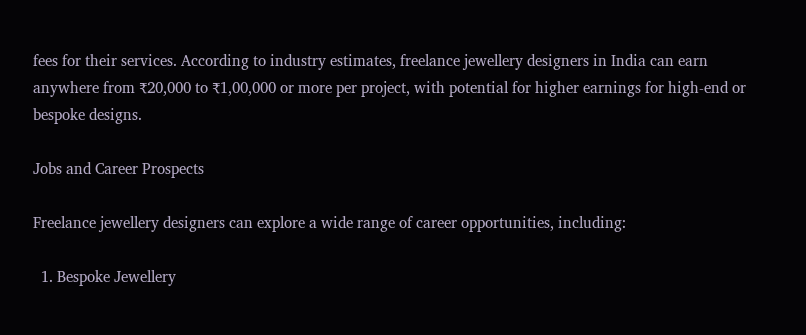fees for their services. According to industry estimates, freelance jewellery designers in India can earn anywhere from ₹20,000 to ₹1,00,000 or more per project, with potential for higher earnings for high-end or bespoke designs.

Jobs and Career Prospects

Freelance jewellery designers can explore a wide range of career opportunities, including:

  1. Bespoke Jewellery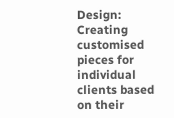Design: Creating customised pieces for individual clients based on their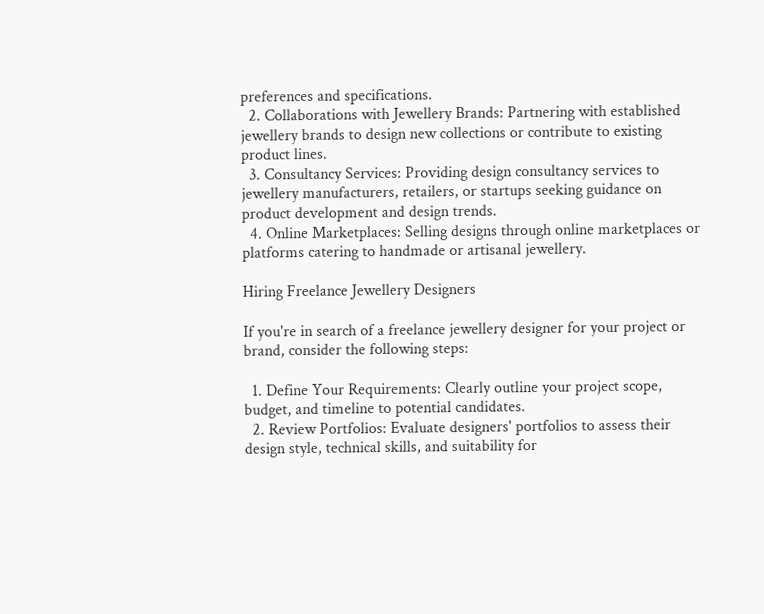preferences and specifications.
  2. Collaborations with Jewellery Brands: Partnering with established jewellery brands to design new collections or contribute to existing product lines.
  3. Consultancy Services: Providing design consultancy services to jewellery manufacturers, retailers, or startups seeking guidance on product development and design trends.
  4. Online Marketplaces: Selling designs through online marketplaces or platforms catering to handmade or artisanal jewellery.

Hiring Freelance Jewellery Designers

If you're in search of a freelance jewellery designer for your project or brand, consider the following steps:

  1. Define Your Requirements: Clearly outline your project scope, budget, and timeline to potential candidates.
  2. Review Portfolios: Evaluate designers' portfolios to assess their design style, technical skills, and suitability for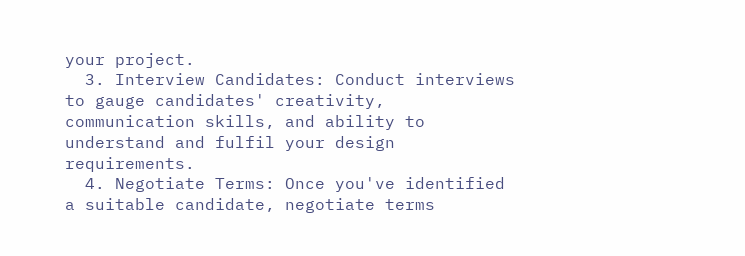your project.
  3. Interview Candidates: Conduct interviews to gauge candidates' creativity, communication skills, and ability to understand and fulfil your design requirements.
  4. Negotiate Terms: Once you've identified a suitable candidate, negotiate terms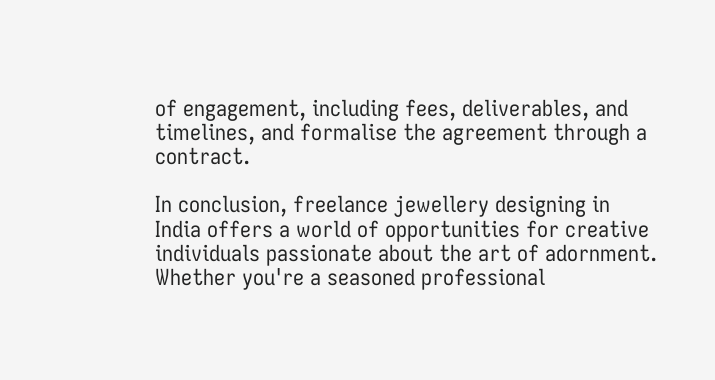of engagement, including fees, deliverables, and timelines, and formalise the agreement through a contract.

In conclusion, freelance jewellery designing in India offers a world of opportunities for creative individuals passionate about the art of adornment. Whether you're a seasoned professional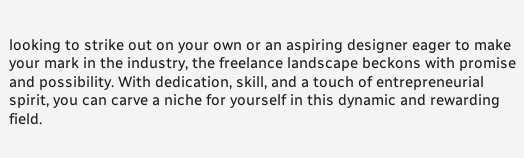looking to strike out on your own or an aspiring designer eager to make your mark in the industry, the freelance landscape beckons with promise and possibility. With dedication, skill, and a touch of entrepreneurial spirit, you can carve a niche for yourself in this dynamic and rewarding field.